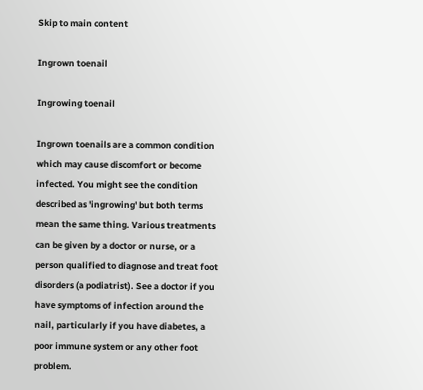Skip to main content

Ingrown toenail

Ingrowing toenail

Ingrown toenails are a common condition which may cause discomfort or become infected. You might see the condition described as 'ingrowing' but both terms mean the same thing. Various treatments can be given by a doctor or nurse, or a person qualified to diagnose and treat foot disorders (a podiatrist). See a doctor if you have symptoms of infection around the nail, particularly if you have diabetes, a poor immune system or any other foot problem.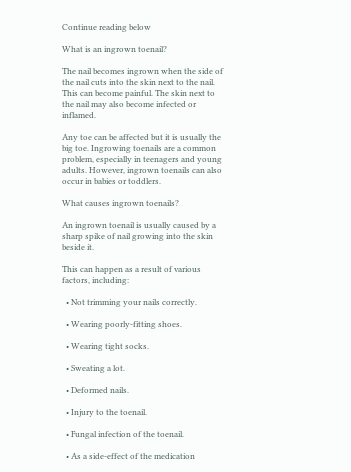Continue reading below

What is an ingrown toenail?

The nail becomes ingrown when the side of the nail cuts into the skin next to the nail. This can become painful. The skin next to the nail may also become infected or inflamed.

Any toe can be affected but it is usually the big toe. Ingrowing toenails are a common problem, especially in teenagers and young adults. However, ingrown toenails can also occur in babies or toddlers.

What causes ingrown toenails?

An ingrown toenail is usually caused by a sharp spike of nail growing into the skin beside it.

This can happen as a result of various factors, including:

  • Not trimming your nails correctly.

  • Wearing poorly-fitting shoes.

  • Wearing tight socks.

  • Sweating a lot.

  • Deformed nails.

  • Injury to the toenail.

  • Fungal infection of the toenail.

  • As a side-effect of the medication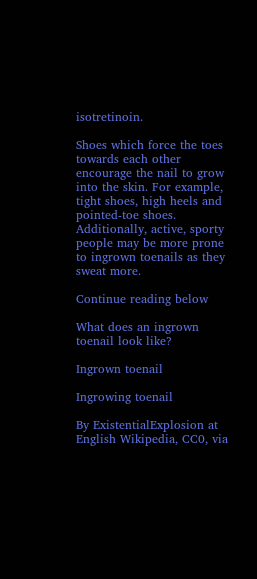isotretinoin.

Shoes which force the toes towards each other encourage the nail to grow into the skin. For example, tight shoes, high heels and pointed-toe shoes. Additionally, active, sporty people may be more prone to ingrown toenails as they sweat more.

Continue reading below

What does an ingrown toenail look like?

Ingrown toenail

Ingrowing toenail

By ExistentialExplosion at English Wikipedia, CC0, via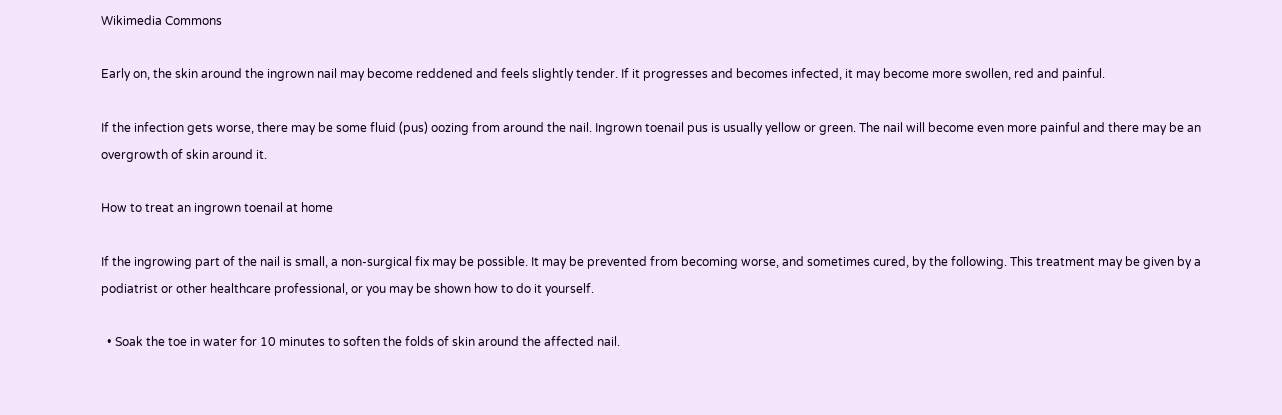Wikimedia Commons

Early on, the skin around the ingrown nail may become reddened and feels slightly tender. If it progresses and becomes infected, it may become more swollen, red and painful.

If the infection gets worse, there may be some fluid (pus) oozing from around the nail. Ingrown toenail pus is usually yellow or green. The nail will become even more painful and there may be an overgrowth of skin around it.

How to treat an ingrown toenail at home

If the ingrowing part of the nail is small, a non-surgical fix may be possible. It may be prevented from becoming worse, and sometimes cured, by the following. This treatment may be given by a podiatrist or other healthcare professional, or you may be shown how to do it yourself.

  • Soak the toe in water for 10 minutes to soften the folds of skin around the affected nail.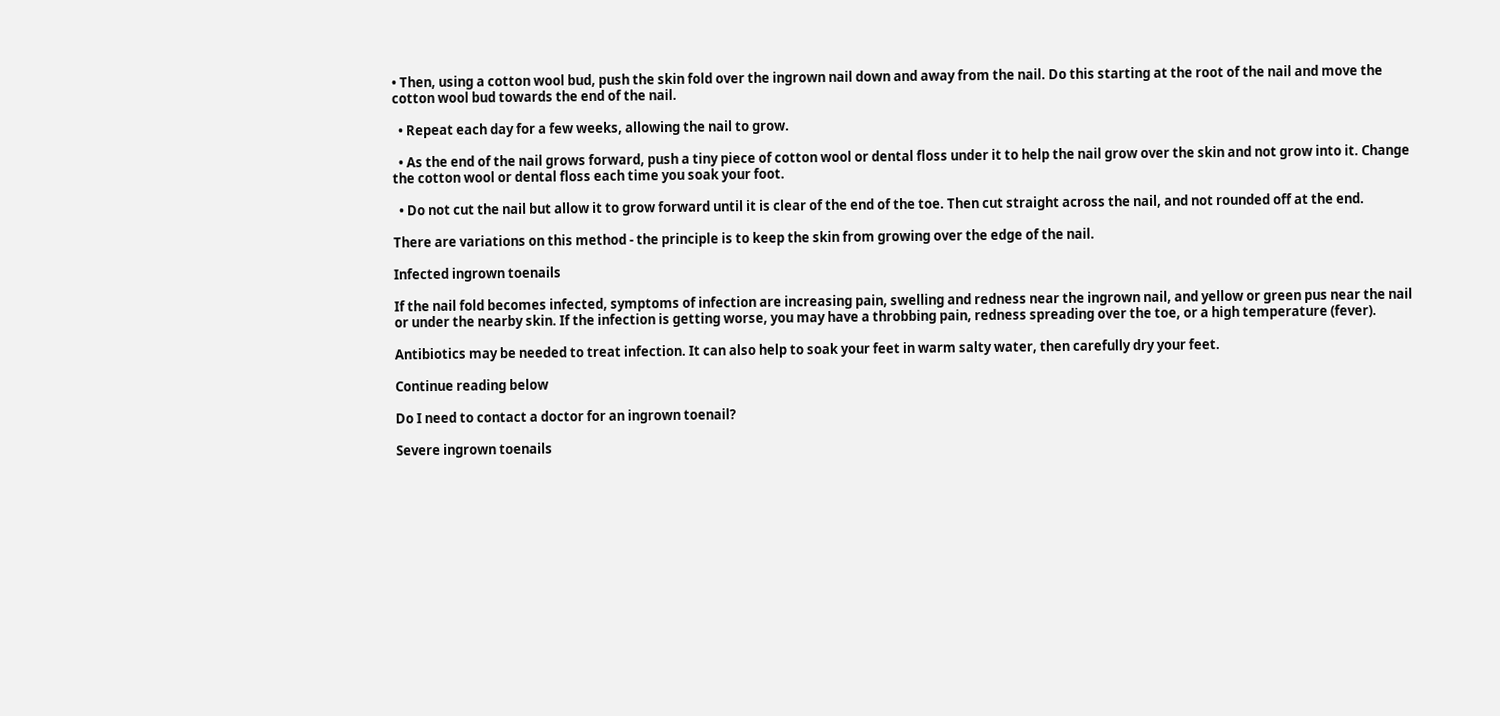• Then, using a cotton wool bud, push the skin fold over the ingrown nail down and away from the nail. Do this starting at the root of the nail and move the cotton wool bud towards the end of the nail.

  • Repeat each day for a few weeks, allowing the nail to grow.

  • As the end of the nail grows forward, push a tiny piece of cotton wool or dental floss under it to help the nail grow over the skin and not grow into it. Change the cotton wool or dental floss each time you soak your foot.

  • Do not cut the nail but allow it to grow forward until it is clear of the end of the toe. Then cut straight across the nail, and not rounded off at the end.

There are variations on this method - the principle is to keep the skin from growing over the edge of the nail.

Infected ingrown toenails

If the nail fold becomes infected, symptoms of infection are increasing pain, swelling and redness near the ingrown nail, and yellow or green pus near the nail or under the nearby skin. If the infection is getting worse, you may have a throbbing pain, redness spreading over the toe, or a high temperature (fever).

Antibiotics may be needed to treat infection. It can also help to soak your feet in warm salty water, then carefully dry your feet.

Continue reading below

Do I need to contact a doctor for an ingrown toenail?

Severe ingrown toenails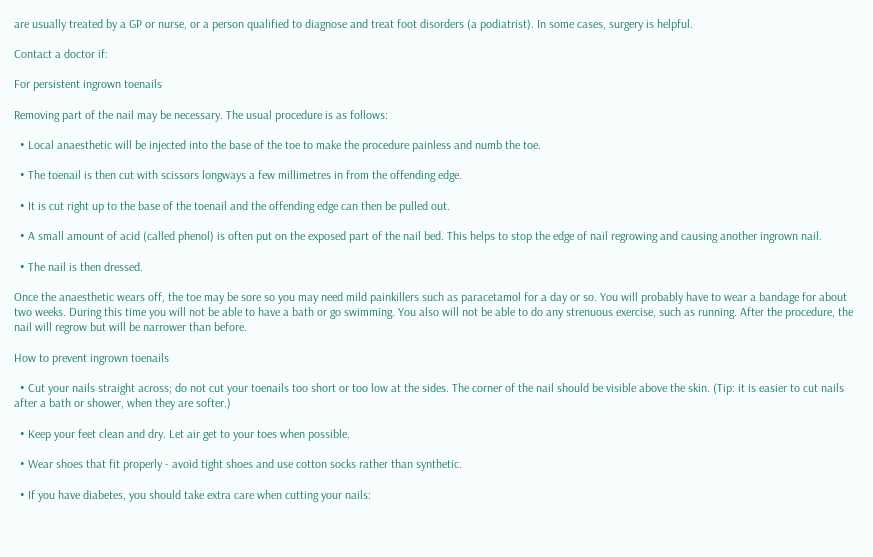are usually treated by a GP or nurse, or a person qualified to diagnose and treat foot disorders (a podiatrist). In some cases, surgery is helpful.

Contact a doctor if:

For persistent ingrown toenails

Removing part of the nail may be necessary. The usual procedure is as follows:

  • Local anaesthetic will be injected into the base of the toe to make the procedure painless and numb the toe.

  • The toenail is then cut with scissors longways a few millimetres in from the offending edge.

  • It is cut right up to the base of the toenail and the offending edge can then be pulled out.

  • A small amount of acid (called phenol) is often put on the exposed part of the nail bed. This helps to stop the edge of nail regrowing and causing another ingrown nail.

  • The nail is then dressed.

Once the anaesthetic wears off, the toe may be sore so you may need mild painkillers such as paracetamol for a day or so. You will probably have to wear a bandage for about two weeks. During this time you will not be able to have a bath or go swimming. You also will not be able to do any strenuous exercise, such as running. After the procedure, the nail will regrow but will be narrower than before.

How to prevent ingrown toenails

  • Cut your nails straight across; do not cut your toenails too short or too low at the sides. The corner of the nail should be visible above the skin. (Tip: it is easier to cut nails after a bath or shower, when they are softer.)

  • Keep your feet clean and dry. Let air get to your toes when possible.

  • Wear shoes that fit properly - avoid tight shoes and use cotton socks rather than synthetic.

  • If you have diabetes, you should take extra care when cutting your nails: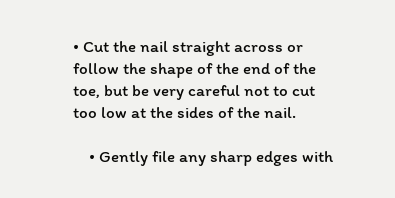• Cut the nail straight across or follow the shape of the end of the toe, but be very careful not to cut too low at the sides of the nail.

    • Gently file any sharp edges with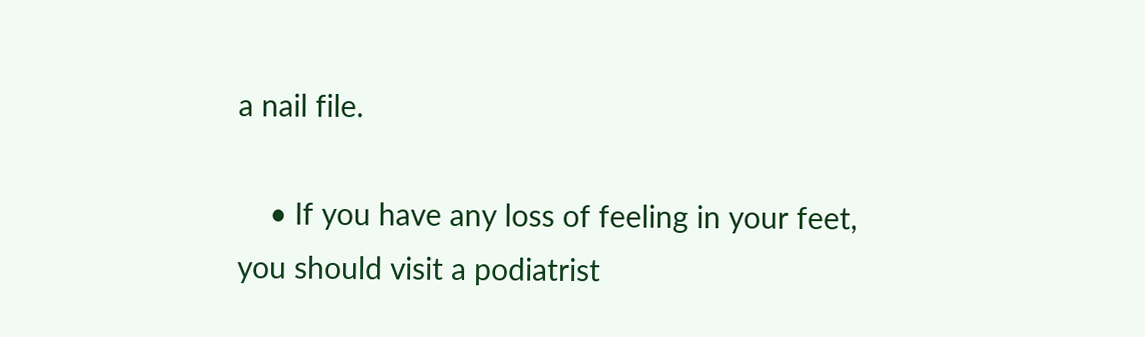a nail file.

    • If you have any loss of feeling in your feet, you should visit a podiatrist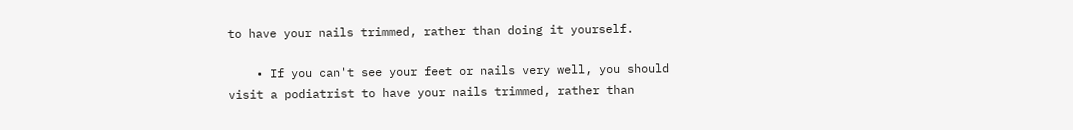to have your nails trimmed, rather than doing it yourself.

    • If you can't see your feet or nails very well, you should visit a podiatrist to have your nails trimmed, rather than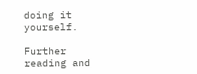doing it yourself.

Further reading and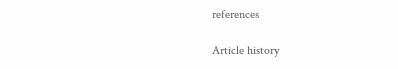references

Article history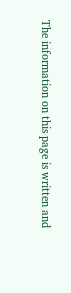The information on this page is written and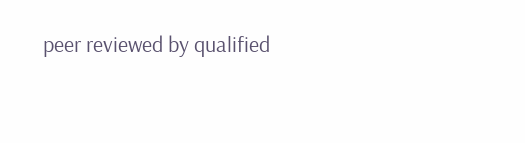peer reviewed by qualified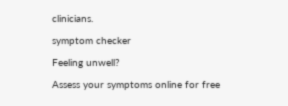clinicians.

symptom checker

Feeling unwell?

Assess your symptoms online for free